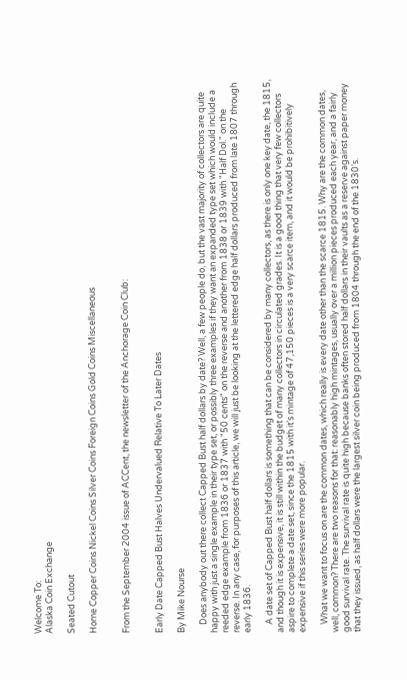Welcome To:
Alaska Coin Exchange

Seated Cutout

Home Copper Coins Nickel Coins Silver Coins Foreign Coins Gold Coins Miscellaneous


From the September 2004 issue of ACCent, the newsletter of the Anchorage Coin Club:


Early Date Capped Bust Halves Undervalued Relative To Later Dates

By Mike Nourse

    Does anybody out there collect Capped Bust half dollars by date? Well, a few people do, but the vast majority of collectors are quite happy with just a single example in their type set, or possibly three examples if they want an expanded type set which would include a reeded edge example from 1836 or 1837 with "50 cents" on the reverse and another from 1838 or 1839 with "Half Dol." on the reverse. In any case, for purposes of this article, we will just be looking at the lettered edge half dollars produced from late 1807 through early 1836.

    A date set of Capped Bust half dollars is something that can be considered by many collectors, as there is only one key date, the 1815, and though it is expensive, it is still within the budget of many collectors in circulated grades. It is a good thing that very few collectors aspire to complete a date set, since the 1815 with it's mintage of 47,150 pieces is a very scarce item, and it would be prohibitively expensive if this series were more popular.

    What we want to focus on are the common dates, which really is every date other than the scarce 1815. Why are the common dates, well, common? There are two reasons for that: reasonably high mintages, usually over a million pieces produced each year, and a fairly good survival rate. The survival rate is quite high because banks often stored half dollars in their vaults as a reserve against paper money that they issued, as half dollars were the largest silver coin being produced from 1804 through the end of the 1830's.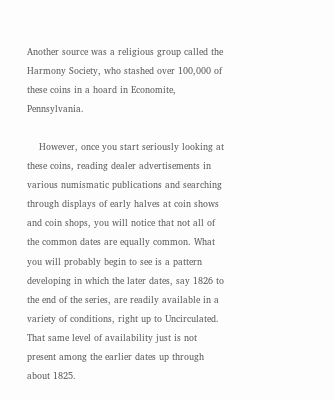Another source was a religious group called the Harmony Society, who stashed over 100,000 of these coins in a hoard in Economite, Pennsylvania.

    However, once you start seriously looking at these coins, reading dealer advertisements in various numismatic publications and searching through displays of early halves at coin shows and coin shops, you will notice that not all of the common dates are equally common. What you will probably begin to see is a pattern developing in which the later dates, say 1826 to the end of the series, are readily available in a variety of conditions, right up to Uncirculated. That same level of availability just is not present among the earlier dates up through about 1825.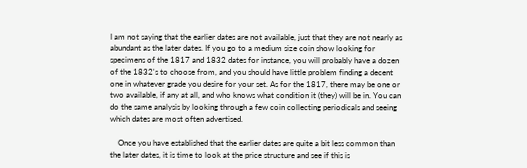I am not saying that the earlier dates are not available, just that they are not nearly as abundant as the later dates. If you go to a medium size coin show looking for specimens of the 1817 and 1832 dates for instance, you will probably have a dozen of the 1832's to choose from, and you should have little problem finding a decent one in whatever grade you desire for your set. As for the 1817, there may be one or two available, if any at all, and who knows what condition it (they) will be in. You can do the same analysis by looking through a few coin collecting periodicals and seeing which dates are most often advertised.

    Once you have established that the earlier dates are quite a bit less common than the later dates, it is time to look at the price structure and see if this is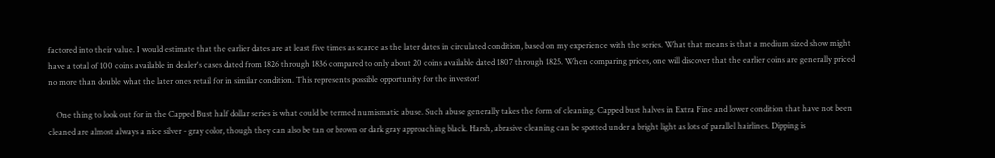factored into their value. I would estimate that the earlier dates are at least five times as scarce as the later dates in circulated condition, based on my experience with the series. What that means is that a medium sized show might have a total of 100 coins available in dealer's cases dated from 1826 through 1836 compared to only about 20 coins available dated 1807 through 1825. When comparing prices, one will discover that the earlier coins are generally priced no more than double what the later ones retail for in similar condition. This represents possible opportunity for the investor!

    One thing to look out for in the Capped Bust half dollar series is what could be termed numismatic abuse. Such abuse generally takes the form of cleaning. Capped bust halves in Extra Fine and lower condition that have not been cleaned are almost always a nice silver - gray color, though they can also be tan or brown or dark gray approaching black. Harsh, abrasive cleaning can be spotted under a bright light as lots of parallel hairlines. Dipping is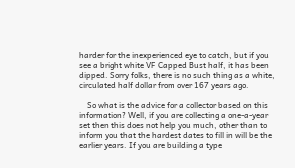harder for the inexperienced eye to catch, but if you see a bright white VF Capped Bust half, it has been dipped. Sorry folks, there is no such thing as a white, circulated half dollar from over 167 years ago.

    So what is the advice for a collector based on this information? Well, if you are collecting a one-a-year set then this does not help you much, other than to inform you that the hardest dates to fill in will be the earlier years. If you are building a type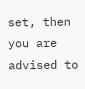set, then you are advised to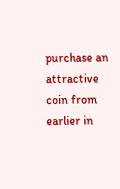purchase an attractive coin from earlier in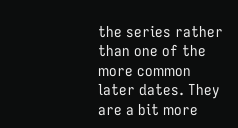the series rather than one of the more common later dates. They are a bit more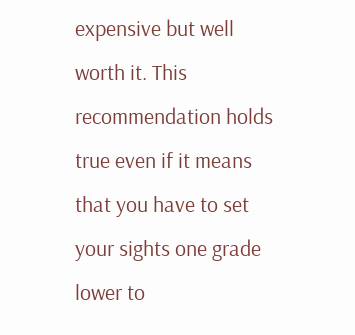expensive but well worth it. This recommendation holds true even if it means that you have to set your sights one grade lower to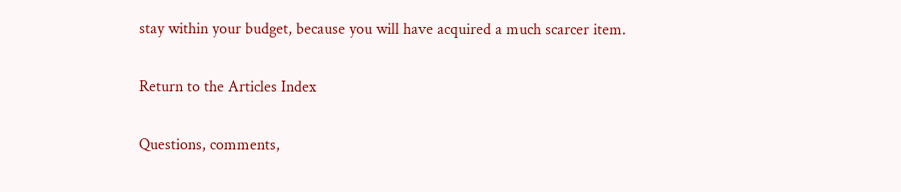stay within your budget, because you will have acquired a much scarcer item.

Return to the Articles Index

Questions, comments,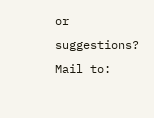or suggestions? Mail to: